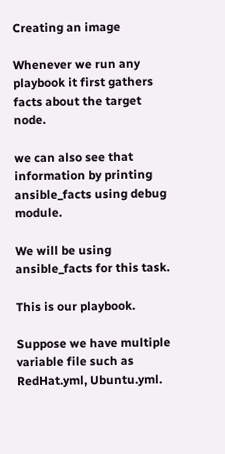Creating an image

Whenever we run any playbook it first gathers facts about the target node.

we can also see that information by printing ansible_facts using debug module.

We will be using ansible_facts for this task.

This is our playbook.

Suppose we have multiple variable file such as RedHat.yml, Ubuntu.yml.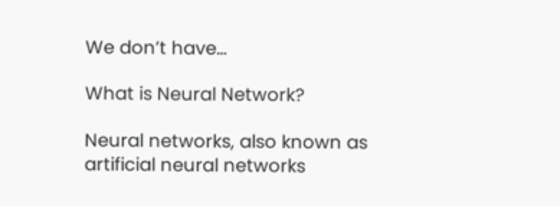We don’t have…

What is Neural Network?

Neural networks, also known as artificial neural networks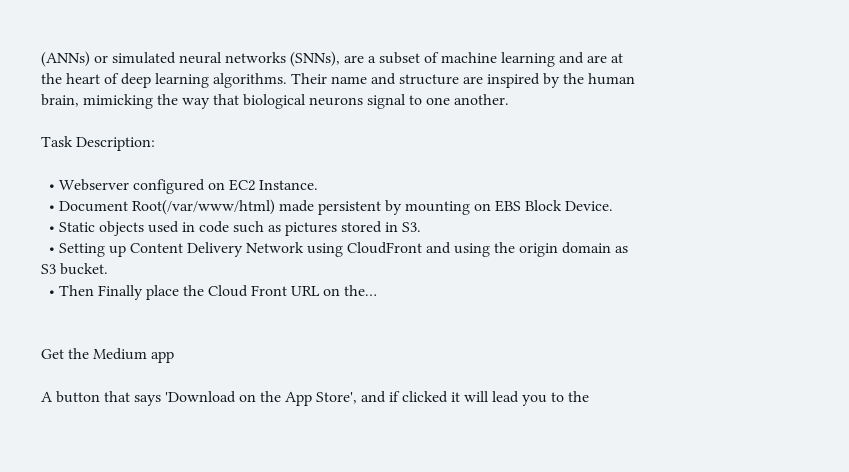(ANNs) or simulated neural networks (SNNs), are a subset of machine learning and are at the heart of deep learning algorithms. Their name and structure are inspired by the human brain, mimicking the way that biological neurons signal to one another.

Task Description:

  • Webserver configured on EC2 Instance.
  • Document Root(/var/www/html) made persistent by mounting on EBS Block Device.
  • Static objects used in code such as pictures stored in S3.
  • Setting up Content Delivery Network using CloudFront and using the origin domain as S3 bucket.
  • Then Finally place the Cloud Front URL on the…


Get the Medium app

A button that says 'Download on the App Store', and if clicked it will lead you to the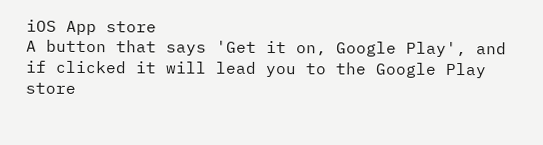iOS App store
A button that says 'Get it on, Google Play', and if clicked it will lead you to the Google Play store